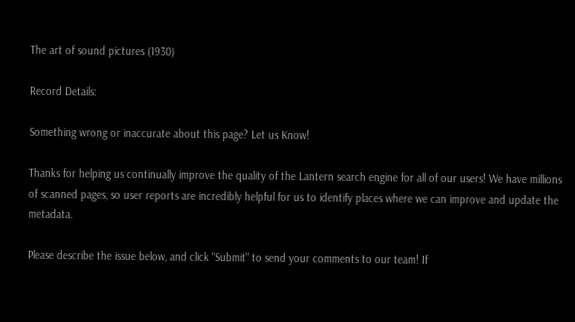The art of sound pictures (1930)

Record Details:

Something wrong or inaccurate about this page? Let us Know!

Thanks for helping us continually improve the quality of the Lantern search engine for all of our users! We have millions of scanned pages, so user reports are incredibly helpful for us to identify places where we can improve and update the metadata.

Please describe the issue below, and click "Submit" to send your comments to our team! If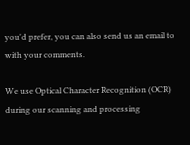you'd prefer, you can also send us an email to with your comments.

We use Optical Character Recognition (OCR) during our scanning and processing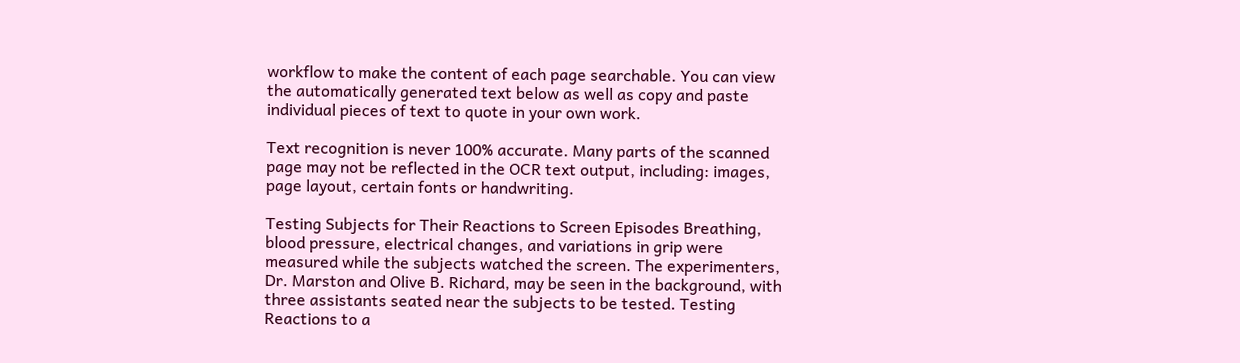workflow to make the content of each page searchable. You can view the automatically generated text below as well as copy and paste individual pieces of text to quote in your own work.

Text recognition is never 100% accurate. Many parts of the scanned page may not be reflected in the OCR text output, including: images, page layout, certain fonts or handwriting.

Testing Subjects for Their Reactions to Screen Episodes Breathing, blood pressure, electrical changes, and variations in grip were measured while the subjects watched the screen. The experimenters, Dr. Marston and Olive B. Richard, may be seen in the background, with three assistants seated near the subjects to be tested. Testing Reactions to a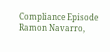Compliance Episode Ramon Navarro,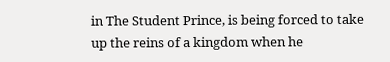in The Student Prince, is being forced to take up the reins of a kingdom when he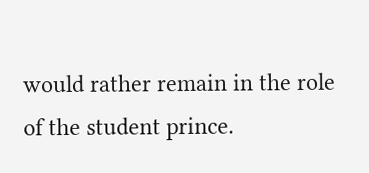would rather remain in the role of the student prince.